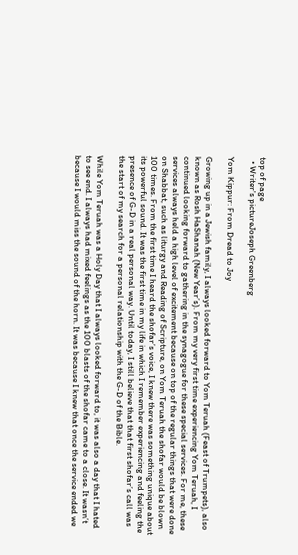top of page
  • Writer's pictureJoseph Greenberg

Yom Kippur: From Dread to Joy

Growing up in a Jewish family, I always looked forward to Yom Teruah (Feast of Trumpets), also known as Rosh HaShanah (New Year’s). From my very first time experiencing Yom Teruah, I continued looking forward to gathering in the synagogue for these special services. For me, these services always held a high level of excitement because on top of the regular things that were done on Shabbat, such as liturgy and Reading of Scripture, on Yom Teruah the shofar would be blown 100 times. From the first time I heard the shofar’s voice, I knew there was something unique about its powerful sound. It was the first time in my life in which I remember experiencing and feeling the presence of G-D in a real personal way. Until today, I still believe that that first shofar’s call was the start of my search for a personal relationship with the G-D of the Bible.

While Yom Teruah was a Holy Day that I always looked forward to, it was also a day that I hated to see end. I always had mixed feelings as the 100 blasts of the shofar came to a close. It wasn’t because I would miss the sound of the horn. It was because I knew that once the service ended we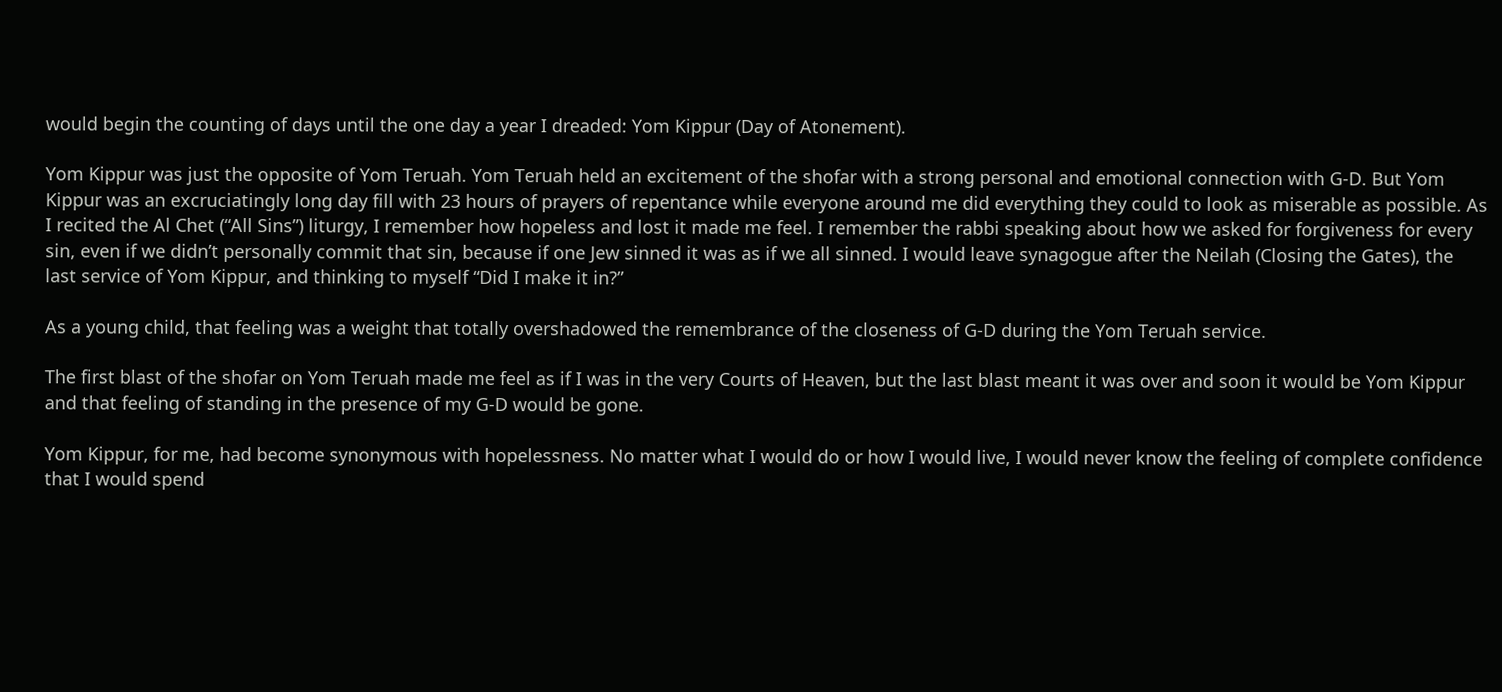would begin the counting of days until the one day a year I dreaded: Yom Kippur (Day of Atonement).

Yom Kippur was just the opposite of Yom Teruah. Yom Teruah held an excitement of the shofar with a strong personal and emotional connection with G-D. But Yom Kippur was an excruciatingly long day fill with 23 hours of prayers of repentance while everyone around me did everything they could to look as miserable as possible. As I recited the Al Chet (“All Sins”) liturgy, I remember how hopeless and lost it made me feel. I remember the rabbi speaking about how we asked for forgiveness for every sin, even if we didn’t personally commit that sin, because if one Jew sinned it was as if we all sinned. I would leave synagogue after the Neilah (Closing the Gates), the last service of Yom Kippur, and thinking to myself “Did I make it in?”

As a young child, that feeling was a weight that totally overshadowed the remembrance of the closeness of G-D during the Yom Teruah service.

The first blast of the shofar on Yom Teruah made me feel as if I was in the very Courts of Heaven, but the last blast meant it was over and soon it would be Yom Kippur and that feeling of standing in the presence of my G-D would be gone.

Yom Kippur, for me, had become synonymous with hopelessness. No matter what I would do or how I would live, I would never know the feeling of complete confidence that I would spend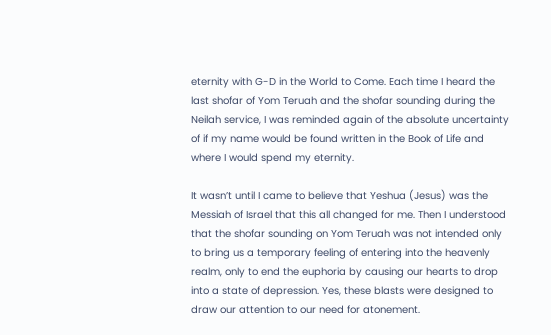eternity with G-D in the World to Come. Each time I heard the last shofar of Yom Teruah and the shofar sounding during the Neilah service, I was reminded again of the absolute uncertainty of if my name would be found written in the Book of Life and where I would spend my eternity.

It wasn’t until I came to believe that Yeshua (Jesus) was the Messiah of Israel that this all changed for me. Then I understood that the shofar sounding on Yom Teruah was not intended only to bring us a temporary feeling of entering into the heavenly realm, only to end the euphoria by causing our hearts to drop into a state of depression. Yes, these blasts were designed to draw our attention to our need for atonement.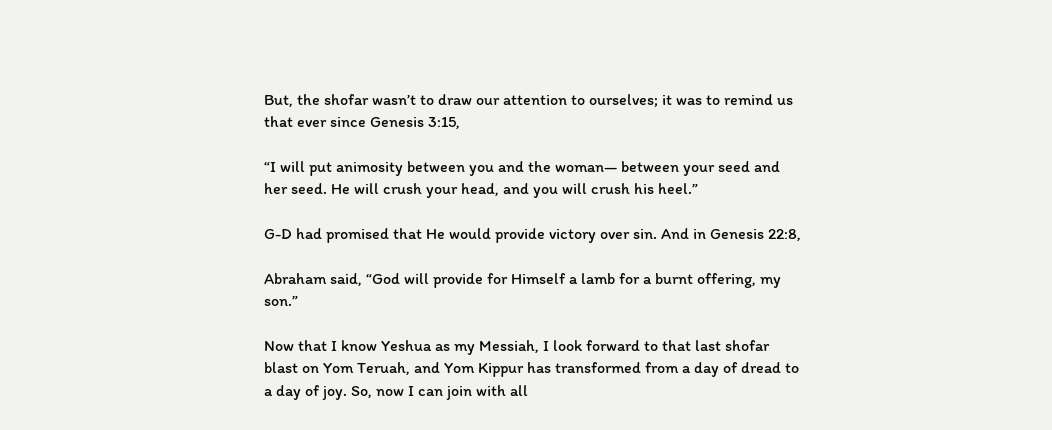But, the shofar wasn’t to draw our attention to ourselves; it was to remind us that ever since Genesis 3:15,

“I will put animosity between you and the woman— between your seed and her seed. He will crush your head, and you will crush his heel.”

G-D had promised that He would provide victory over sin. And in Genesis 22:8,

Abraham said, “God will provide for Himself a lamb for a burnt offering, my son.”

Now that I know Yeshua as my Messiah, I look forward to that last shofar blast on Yom Teruah, and Yom Kippur has transformed from a day of dread to a day of joy. So, now I can join with all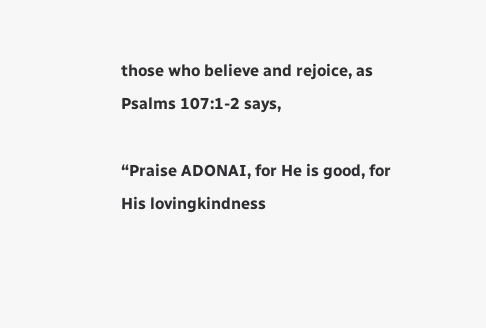those who believe and rejoice, as Psalms 107:1-2 says,

“Praise ADONAI, for He is good, for His lovingkindness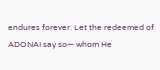endures forever. Let the redeemed of ADONAI say so— whom He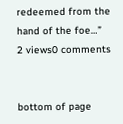redeemed from the hand of the foe…”
2 views0 comments


bottom of page